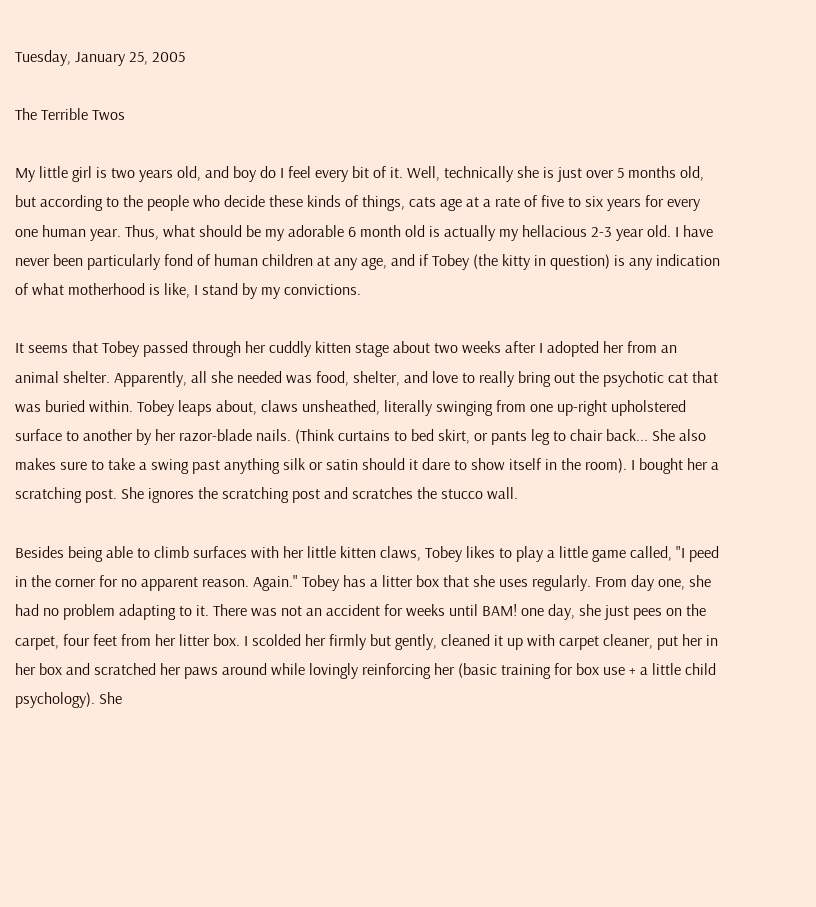Tuesday, January 25, 2005

The Terrible Twos

My little girl is two years old, and boy do I feel every bit of it. Well, technically she is just over 5 months old, but according to the people who decide these kinds of things, cats age at a rate of five to six years for every one human year. Thus, what should be my adorable 6 month old is actually my hellacious 2-3 year old. I have never been particularly fond of human children at any age, and if Tobey (the kitty in question) is any indication of what motherhood is like, I stand by my convictions.

It seems that Tobey passed through her cuddly kitten stage about two weeks after I adopted her from an animal shelter. Apparently, all she needed was food, shelter, and love to really bring out the psychotic cat that was buried within. Tobey leaps about, claws unsheathed, literally swinging from one up-right upholstered surface to another by her razor-blade nails. (Think curtains to bed skirt, or pants leg to chair back... She also makes sure to take a swing past anything silk or satin should it dare to show itself in the room). I bought her a scratching post. She ignores the scratching post and scratches the stucco wall.

Besides being able to climb surfaces with her little kitten claws, Tobey likes to play a little game called, "I peed in the corner for no apparent reason. Again." Tobey has a litter box that she uses regularly. From day one, she had no problem adapting to it. There was not an accident for weeks until BAM! one day, she just pees on the carpet, four feet from her litter box. I scolded her firmly but gently, cleaned it up with carpet cleaner, put her in her box and scratched her paws around while lovingly reinforcing her (basic training for box use + a little child psychology). She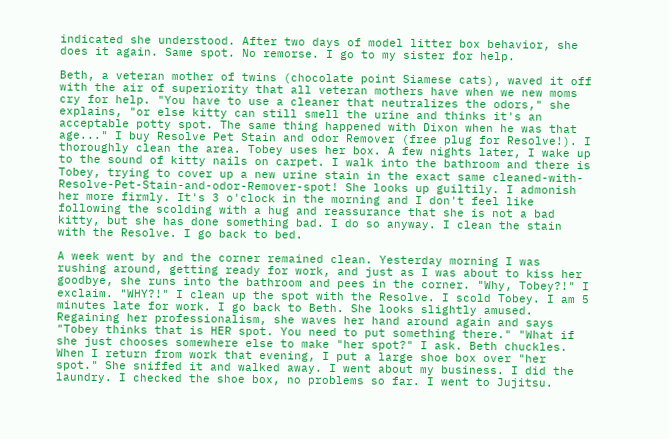indicated she understood. After two days of model litter box behavior, she does it again. Same spot. No remorse. I go to my sister for help.

Beth, a veteran mother of twins (chocolate point Siamese cats), waved it off with the air of superiority that all veteran mothers have when we new moms cry for help. "You have to use a cleaner that neutralizes the odors," she explains, "or else kitty can still smell the urine and thinks it's an acceptable potty spot. The same thing happened with Dixon when he was that age..." I buy Resolve Pet Stain and odor Remover (free plug for Resolve!). I thoroughly clean the area. Tobey uses her box. A few nights later, I wake up to the sound of kitty nails on carpet. I walk into the bathroom and there is Tobey, trying to cover up a new urine stain in the exact same cleaned-with-Resolve-Pet-Stain-and-odor-Remover-spot! She looks up guiltily. I admonish her more firmly. It's 3 o'clock in the morning and I don't feel like following the scolding with a hug and reassurance that she is not a bad kitty, but she has done something bad. I do so anyway. I clean the stain with the Resolve. I go back to bed.

A week went by and the corner remained clean. Yesterday morning I was rushing around, getting ready for work, and just as I was about to kiss her goodbye, she runs into the bathroom and pees in the corner. "Why, Tobey?!" I exclaim. "WHY?!" I clean up the spot with the Resolve. I scold Tobey. I am 5 minutes late for work. I go back to Beth. She looks slightly amused. Regaining her professionalism, she waves her hand around again and says "Tobey thinks that is HER spot. You need to put something there." "What if she just chooses somewhere else to make "her spot?" I ask. Beth chuckles. When I return from work that evening, I put a large shoe box over "her spot." She sniffed it and walked away. I went about my business. I did the laundry. I checked the shoe box, no problems so far. I went to Jujitsu.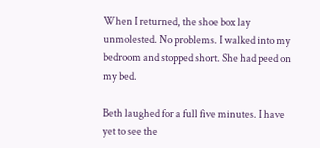When I returned, the shoe box lay unmolested. No problems. I walked into my bedroom and stopped short. She had peed on my bed.

Beth laughed for a full five minutes. I have yet to see the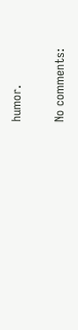humor.

No comments: